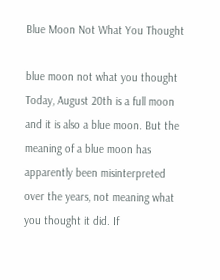Blue Moon Not What You Thought

blue moon not what you thought
Today, August 20th is a full moon and it is also a blue moon. But the meaning of a blue moon has apparently been misinterpreted over the years, not meaning what you thought it did. If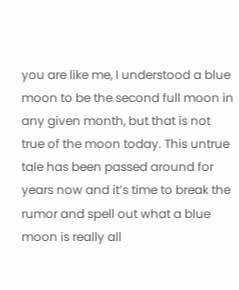you are like me, I understood a blue moon to be the second full moon in any given month, but that is not true of the moon today. This untrue tale has been passed around for years now and it’s time to break the rumor and spell out what a blue moon is really all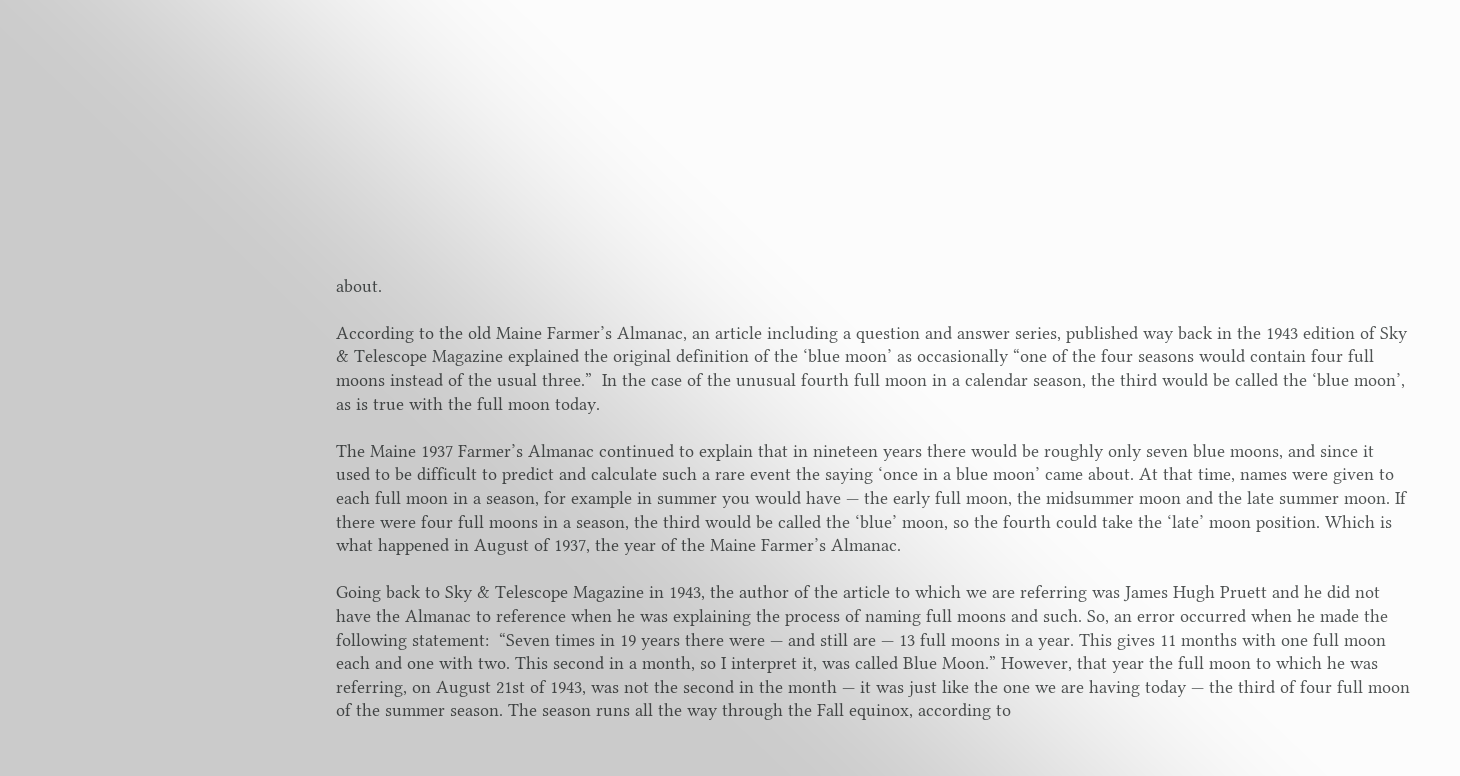about.

According to the old Maine Farmer’s Almanac, an article including a question and answer series, published way back in the 1943 edition of Sky & Telescope Magazine explained the original definition of the ‘blue moon’ as occasionally “one of the four seasons would contain four full moons instead of the usual three.”  In the case of the unusual fourth full moon in a calendar season, the third would be called the ‘blue moon’, as is true with the full moon today.

The Maine 1937 Farmer’s Almanac continued to explain that in nineteen years there would be roughly only seven blue moons, and since it used to be difficult to predict and calculate such a rare event the saying ‘once in a blue moon’ came about. At that time, names were given to each full moon in a season, for example in summer you would have — the early full moon, the midsummer moon and the late summer moon. If there were four full moons in a season, the third would be called the ‘blue’ moon, so the fourth could take the ‘late’ moon position. Which is what happened in August of 1937, the year of the Maine Farmer’s Almanac.

Going back to Sky & Telescope Magazine in 1943, the author of the article to which we are referring was James Hugh Pruett and he did not have the Almanac to reference when he was explaining the process of naming full moons and such. So, an error occurred when he made the following statement:  “Seven times in 19 years there were — and still are — 13 full moons in a year. This gives 11 months with one full moon each and one with two. This second in a month, so I interpret it, was called Blue Moon.” However, that year the full moon to which he was referring, on August 21st of 1943, was not the second in the month — it was just like the one we are having today — the third of four full moon of the summer season. The season runs all the way through the Fall equinox, according to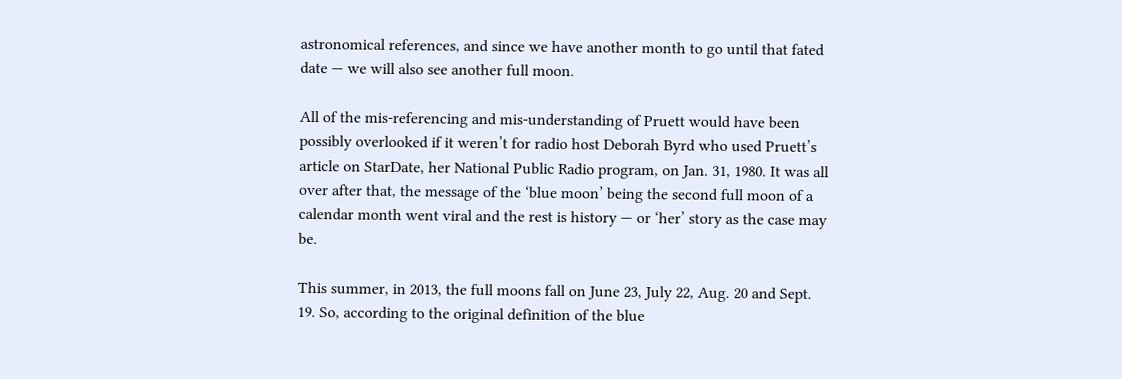astronomical references, and since we have another month to go until that fated date — we will also see another full moon.

All of the mis-referencing and mis-understanding of Pruett would have been possibly overlooked if it weren’t for radio host Deborah Byrd who used Pruett’s article on StarDate, her National Public Radio program, on Jan. 31, 1980. It was all over after that, the message of the ‘blue moon’ being the second full moon of a calendar month went viral and the rest is history — or ‘her’ story as the case may be.

This summer, in 2013, the full moons fall on June 23, July 22, Aug. 20 and Sept. 19. So, according to the original definition of the blue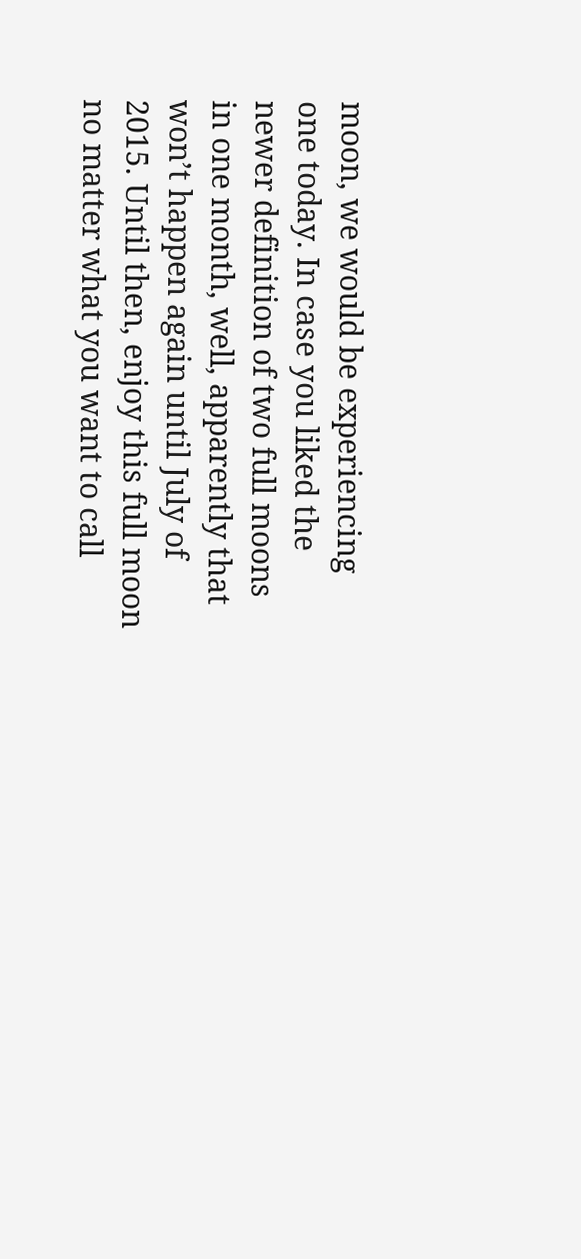moon, we would be experiencing one today. In case you liked the newer definition of two full moons in one month, well, apparently that won’t happen again until July of 2015. Until then, enjoy this full moon no matter what you want to call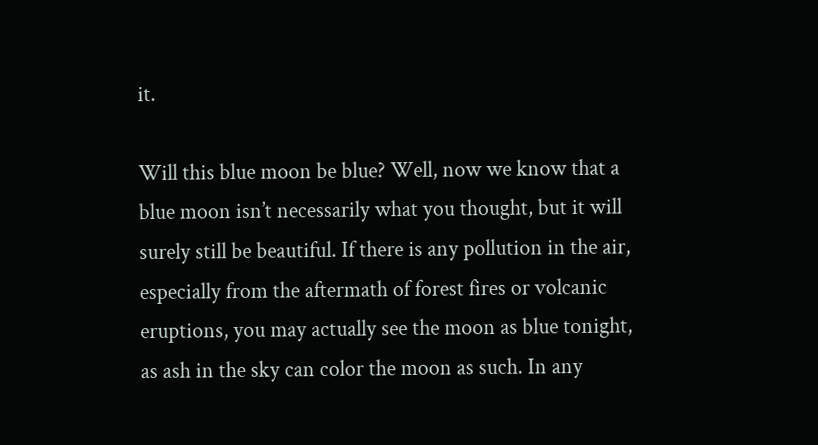it.

Will this blue moon be blue? Well, now we know that a blue moon isn’t necessarily what you thought, but it will surely still be beautiful. If there is any pollution in the air, especially from the aftermath of forest fires or volcanic eruptions, you may actually see the moon as blue tonight, as ash in the sky can color the moon as such. In any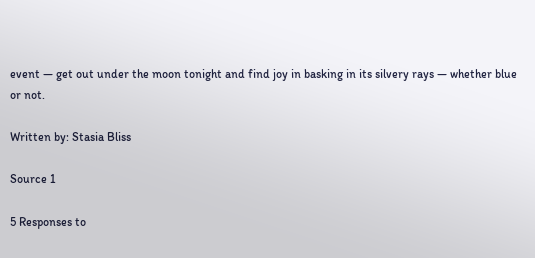event — get out under the moon tonight and find joy in basking in its silvery rays — whether blue or not.

Written by: Stasia Bliss

Source 1

5 Responses to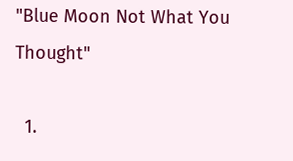"Blue Moon Not What You Thought"

  1.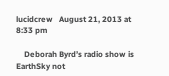lucidcrew   August 21, 2013 at 8:33 pm

    Deborah Byrd’s radio show is EarthSky not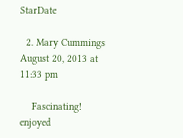StarDate

  2. Mary Cummings   August 20, 2013 at 11:33 pm

    Fascinating! enjoyed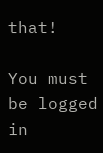that!

You must be logged in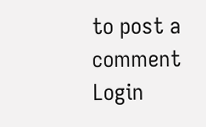to post a comment Login